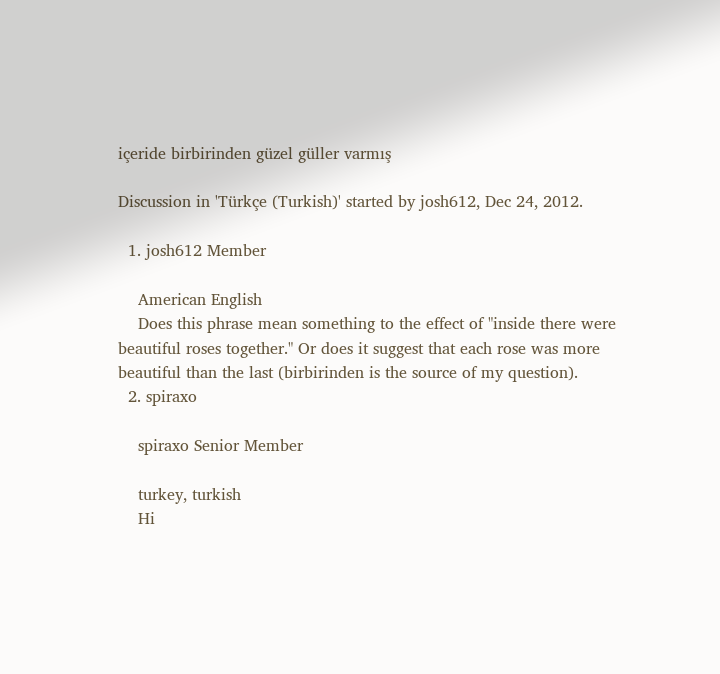içeride birbirinden güzel güller varmış

Discussion in 'Türkçe (Turkish)' started by josh612, Dec 24, 2012.

  1. josh612 Member

    American English
    Does this phrase mean something to the effect of "inside there were beautiful roses together." Or does it suggest that each rose was more beautiful than the last (birbirinden is the source of my question).
  2. spiraxo

    spiraxo Senior Member

    turkey, turkish
    Hi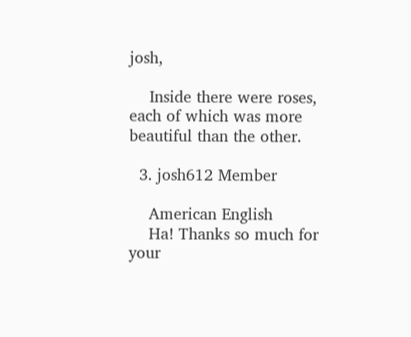josh,

    Inside there were roses, each of which was more beautiful than the other.

  3. josh612 Member

    American English
    Ha! Thanks so much for your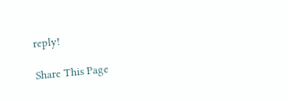reply!

Share This Page